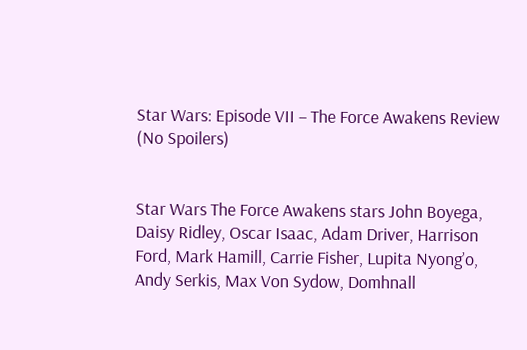Star Wars: Episode VII – The Force Awakens Review (No Spoilers)


Star Wars The Force Awakens stars John Boyega, Daisy Ridley, Oscar Isaac, Adam Driver, Harrison Ford, Mark Hamill, Carrie Fisher, Lupita Nyong’o, Andy Serkis, Max Von Sydow, Domhnall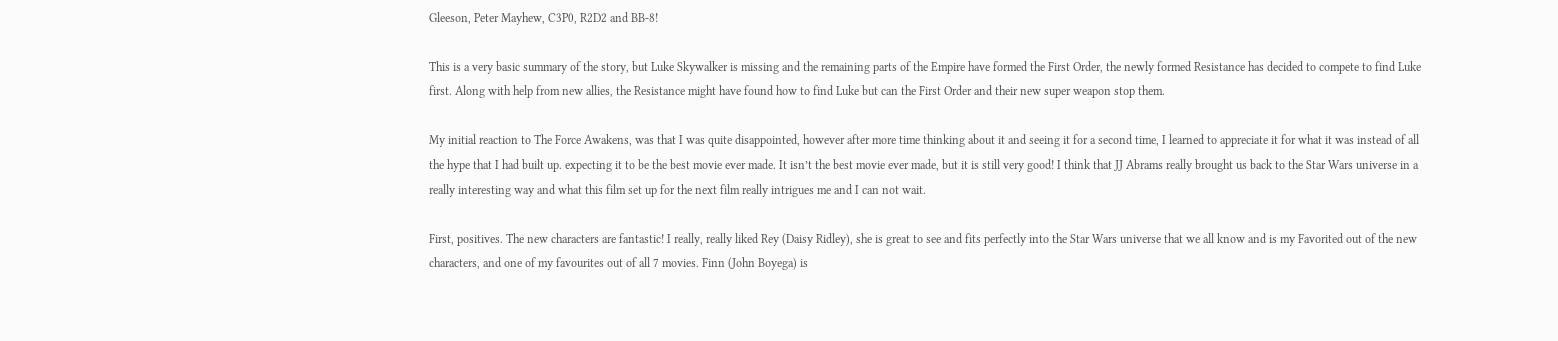Gleeson, Peter Mayhew, C3P0, R2D2 and BB-8!

This is a very basic summary of the story, but Luke Skywalker is missing and the remaining parts of the Empire have formed the First Order, the newly formed Resistance has decided to compete to find Luke first. Along with help from new allies, the Resistance might have found how to find Luke but can the First Order and their new super weapon stop them.

My initial reaction to The Force Awakens, was that I was quite disappointed, however after more time thinking about it and seeing it for a second time, I learned to appreciate it for what it was instead of all the hype that I had built up. expecting it to be the best movie ever made. It isn’t the best movie ever made, but it is still very good! I think that JJ Abrams really brought us back to the Star Wars universe in a really interesting way and what this film set up for the next film really intrigues me and I can not wait.

First, positives. The new characters are fantastic! I really, really liked Rey (Daisy Ridley), she is great to see and fits perfectly into the Star Wars universe that we all know and is my Favorited out of the new characters, and one of my favourites out of all 7 movies. Finn (John Boyega) is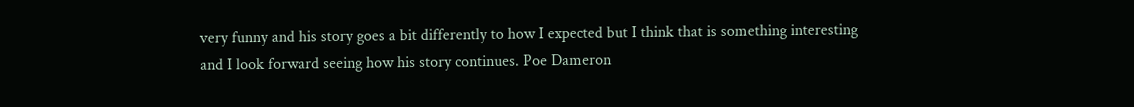very funny and his story goes a bit differently to how I expected but I think that is something interesting and I look forward seeing how his story continues. Poe Dameron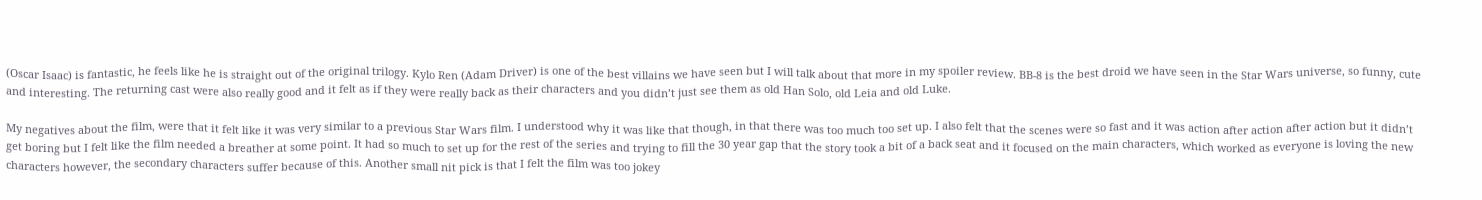(Oscar Isaac) is fantastic, he feels like he is straight out of the original trilogy. Kylo Ren (Adam Driver) is one of the best villains we have seen but I will talk about that more in my spoiler review. BB-8 is the best droid we have seen in the Star Wars universe, so funny, cute and interesting. The returning cast were also really good and it felt as if they were really back as their characters and you didn’t just see them as old Han Solo, old Leia and old Luke.

My negatives about the film, were that it felt like it was very similar to a previous Star Wars film. I understood why it was like that though, in that there was too much too set up. I also felt that the scenes were so fast and it was action after action after action but it didn’t get boring but I felt like the film needed a breather at some point. It had so much to set up for the rest of the series and trying to fill the 30 year gap that the story took a bit of a back seat and it focused on the main characters, which worked as everyone is loving the new characters however, the secondary characters suffer because of this. Another small nit pick is that I felt the film was too jokey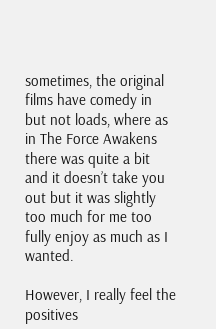sometimes, the original films have comedy in but not loads, where as in The Force Awakens there was quite a bit and it doesn’t take you out but it was slightly too much for me too fully enjoy as much as I wanted.

However, I really feel the positives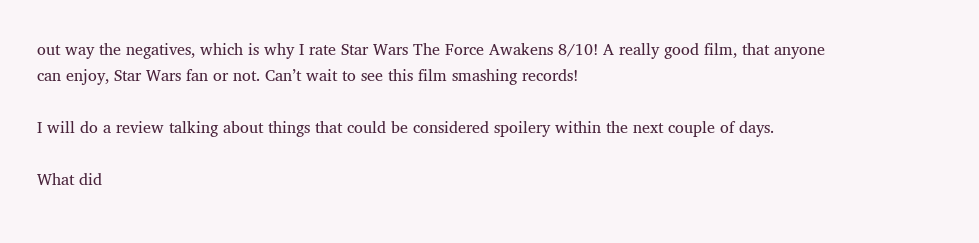out way the negatives, which is why I rate Star Wars The Force Awakens 8/10! A really good film, that anyone can enjoy, Star Wars fan or not. Can’t wait to see this film smashing records!

I will do a review talking about things that could be considered spoilery within the next couple of days.

What did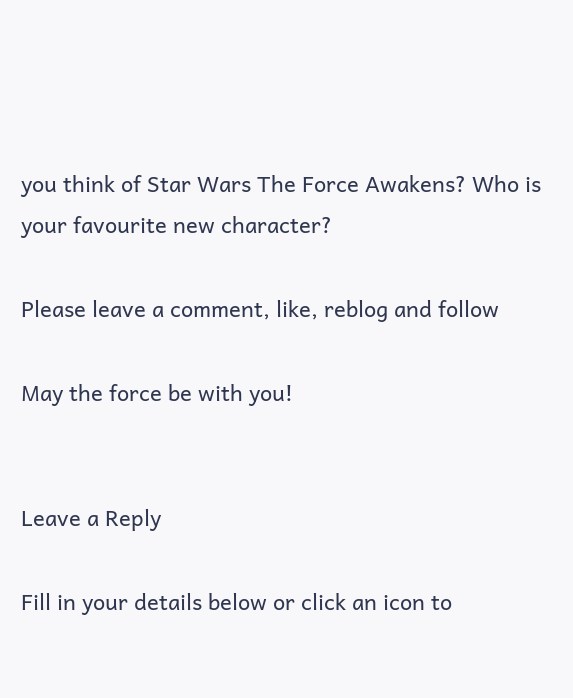you think of Star Wars The Force Awakens? Who is your favourite new character?

Please leave a comment, like, reblog and follow

May the force be with you!


Leave a Reply

Fill in your details below or click an icon to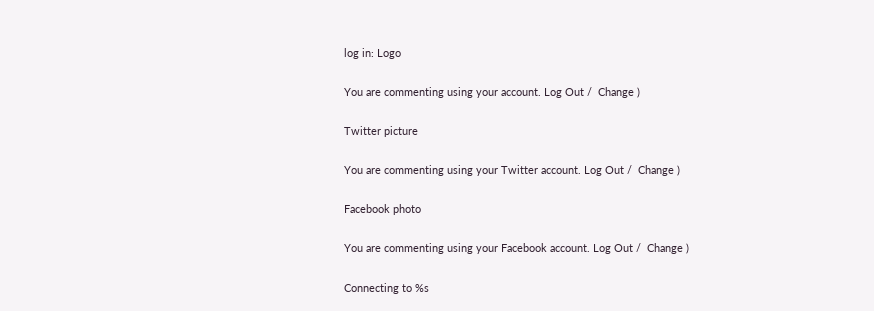log in: Logo

You are commenting using your account. Log Out /  Change )

Twitter picture

You are commenting using your Twitter account. Log Out /  Change )

Facebook photo

You are commenting using your Facebook account. Log Out /  Change )

Connecting to %s